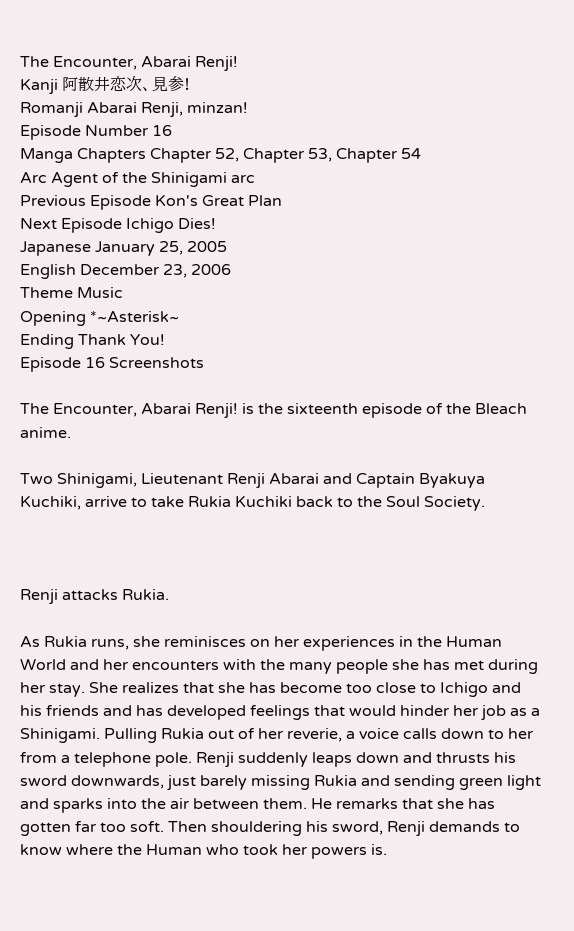The Encounter, Abarai Renji!
Kanji 阿散井恋次、見参!
Romanji Abarai Renji, minzan!
Episode Number 16
Manga Chapters Chapter 52, Chapter 53, Chapter 54
Arc Agent of the Shinigami arc
Previous Episode Kon's Great Plan
Next Episode Ichigo Dies!
Japanese January 25, 2005
English December 23, 2006
Theme Music
Opening *~Asterisk~
Ending Thank You!
Episode 16 Screenshots

The Encounter, Abarai Renji! is the sixteenth episode of the Bleach anime.

Two Shinigami, Lieutenant Renji Abarai and Captain Byakuya Kuchiki, arrive to take Rukia Kuchiki back to the Soul Society.



Renji attacks Rukia.

As Rukia runs, she reminisces on her experiences in the Human World and her encounters with the many people she has met during her stay. She realizes that she has become too close to Ichigo and his friends and has developed feelings that would hinder her job as a Shinigami. Pulling Rukia out of her reverie, a voice calls down to her from a telephone pole. Renji suddenly leaps down and thrusts his sword downwards, just barely missing Rukia and sending green light and sparks into the air between them. He remarks that she has gotten far too soft. Then shouldering his sword, Renji demands to know where the Human who took her powers is.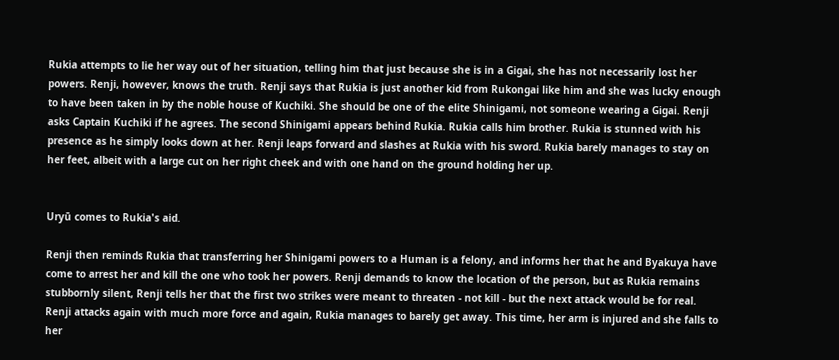Rukia attempts to lie her way out of her situation, telling him that just because she is in a Gigai, she has not necessarily lost her powers. Renji, however, knows the truth. Renji says that Rukia is just another kid from Rukongai like him and she was lucky enough to have been taken in by the noble house of Kuchiki. She should be one of the elite Shinigami, not someone wearing a Gigai. Renji asks Captain Kuchiki if he agrees. The second Shinigami appears behind Rukia. Rukia calls him brother. Rukia is stunned with his presence as he simply looks down at her. Renji leaps forward and slashes at Rukia with his sword. Rukia barely manages to stay on her feet, albeit with a large cut on her right cheek and with one hand on the ground holding her up.


Uryū comes to Rukia's aid.

Renji then reminds Rukia that transferring her Shinigami powers to a Human is a felony, and informs her that he and Byakuya have come to arrest her and kill the one who took her powers. Renji demands to know the location of the person, but as Rukia remains stubbornly silent, Renji tells her that the first two strikes were meant to threaten - not kill - but the next attack would be for real. Renji attacks again with much more force and again, Rukia manages to barely get away. This time, her arm is injured and she falls to her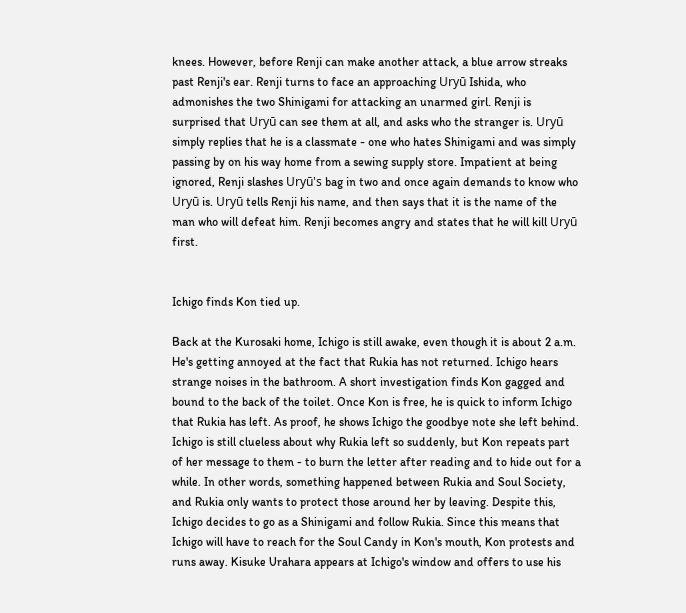knees. However, before Renji can make another attack, a blue arrow streaks past Renji's ear. Renji turns to face an approaching Uryū Ishida, who admonishes the two Shinigami for attacking an unarmed girl. Renji is surprised that Uryū can see them at all, and asks who the stranger is. Uryū simply replies that he is a classmate - one who hates Shinigami and was simply passing by on his way home from a sewing supply store. Impatient at being ignored, Renji slashes Uryū's bag in two and once again demands to know who Uryū is. Uryū tells Renji his name, and then says that it is the name of the man who will defeat him. Renji becomes angry and states that he will kill Uryū first.


Ichigo finds Kon tied up.

Back at the Kurosaki home, Ichigo is still awake, even though it is about 2 a.m. He's getting annoyed at the fact that Rukia has not returned. Ichigo hears strange noises in the bathroom. A short investigation finds Kon gagged and bound to the back of the toilet. Once Kon is free, he is quick to inform Ichigo that Rukia has left. As proof, he shows Ichigo the goodbye note she left behind. Ichigo is still clueless about why Rukia left so suddenly, but Kon repeats part of her message to them - to burn the letter after reading and to hide out for a while. In other words, something happened between Rukia and Soul Society, and Rukia only wants to protect those around her by leaving. Despite this, Ichigo decides to go as a Shinigami and follow Rukia. Since this means that Ichigo will have to reach for the Soul Candy in Kon's mouth, Kon protests and runs away. Kisuke Urahara appears at Ichigo's window and offers to use his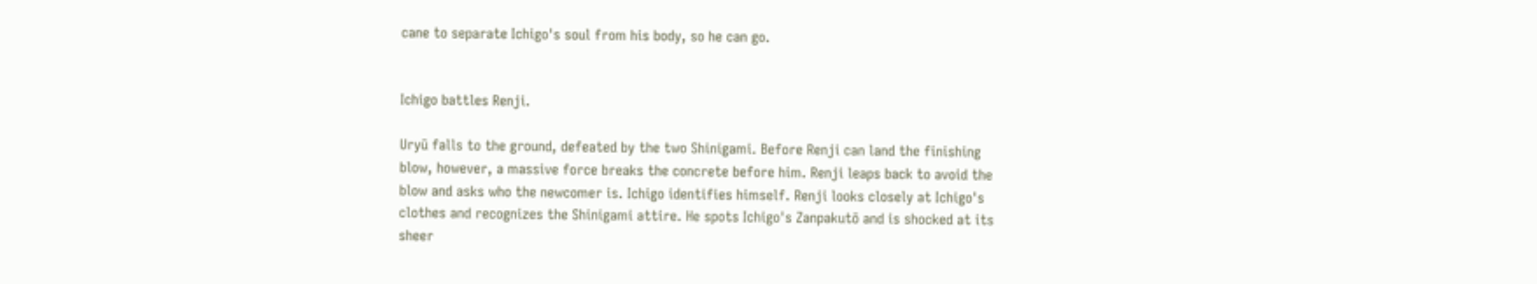cane to separate Ichigo's soul from his body, so he can go.


Ichigo battles Renji.

Uryū falls to the ground, defeated by the two Shinigami. Before Renji can land the finishing blow, however, a massive force breaks the concrete before him. Renji leaps back to avoid the blow and asks who the newcomer is. Ichigo identifies himself. Renji looks closely at Ichigo's clothes and recognizes the Shinigami attire. He spots Ichigo's Zanpakutō and is shocked at its sheer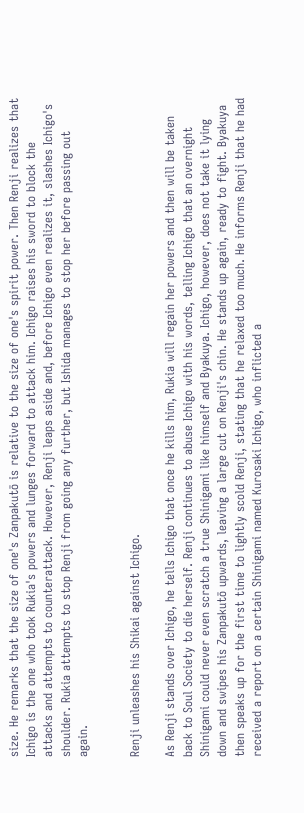size. He remarks that the size of one's Zanpakutō is relative to the size of one's spirit power. Then Renji realizes that Ichigo is the one who took Rukia's powers and lunges forward to attack him. Ichigo raises his sword to block the attacks and attempts to counterattack. However, Renji leaps aside and, before Ichigo even realizes it, slashes Ichigo's shoulder. Rukia attempts to stop Renji from going any further, but Ishida manages to stop her before passing out again.


Renji unleashes his Shikai against Ichigo.

As Renji stands over Ichigo, he tells Ichigo that once he kills him, Rukia will regain her powers and then will be taken back to Soul Society to die herself. Renji continues to abuse Ichigo with his words, telling Ichigo that an overnight Shinigami could never even scratch a true Shinigami like himself and Byakuya. Ichigo, however, does not take it lying down and swipes his Zanpakutō upwards, leaving a large cut on Renji's chin. He stands up again, ready to fight. Byakuya then speaks up for the first time to lightly scold Renji, stating that he relaxed too much. He informs Renji that he had received a report on a certain Shinigami named Kurosaki Ichigo, who inflicted a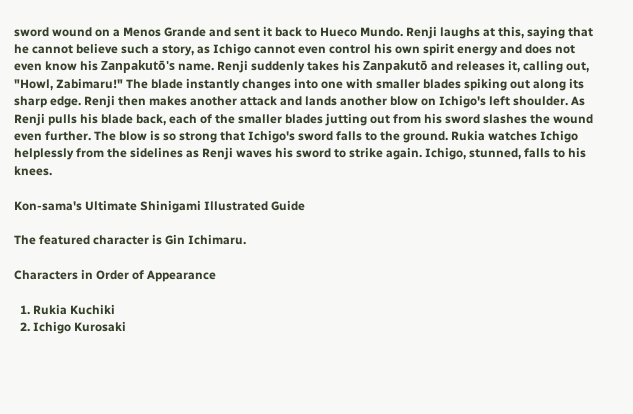sword wound on a Menos Grande and sent it back to Hueco Mundo. Renji laughs at this, saying that he cannot believe such a story, as Ichigo cannot even control his own spirit energy and does not even know his Zanpakutō's name. Renji suddenly takes his Zanpakutō and releases it, calling out, "Howl, Zabimaru!" The blade instantly changes into one with smaller blades spiking out along its sharp edge. Renji then makes another attack and lands another blow on Ichigo's left shoulder. As Renji pulls his blade back, each of the smaller blades jutting out from his sword slashes the wound even further. The blow is so strong that Ichigo's sword falls to the ground. Rukia watches Ichigo helplessly from the sidelines as Renji waves his sword to strike again. Ichigo, stunned, falls to his knees.

Kon-sama's Ultimate Shinigami Illustrated Guide

The featured character is Gin Ichimaru.

Characters in Order of Appearance

  1. Rukia Kuchiki
  2. Ichigo Kurosaki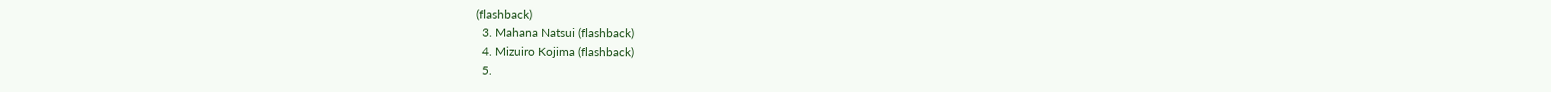(flashback)
  3. Mahana Natsui (flashback)
  4. Mizuiro Kojima (flashback)
  5.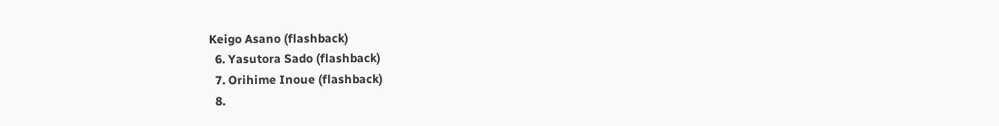Keigo Asano (flashback)
  6. Yasutora Sado (flashback)
  7. Orihime Inoue (flashback)
  8.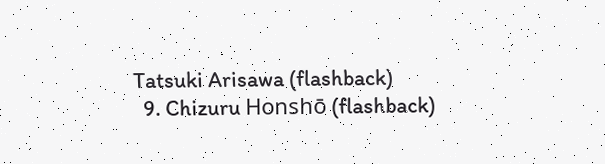Tatsuki Arisawa (flashback)
  9. Chizuru Honshō (flashback)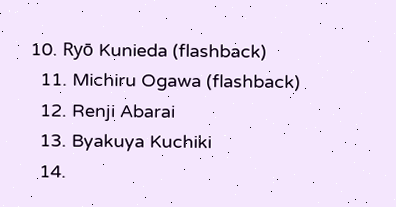10. Ryō Kunieda (flashback)
  11. Michiru Ogawa (flashback)
  12. Renji Abarai
  13. Byakuya Kuchiki
  14.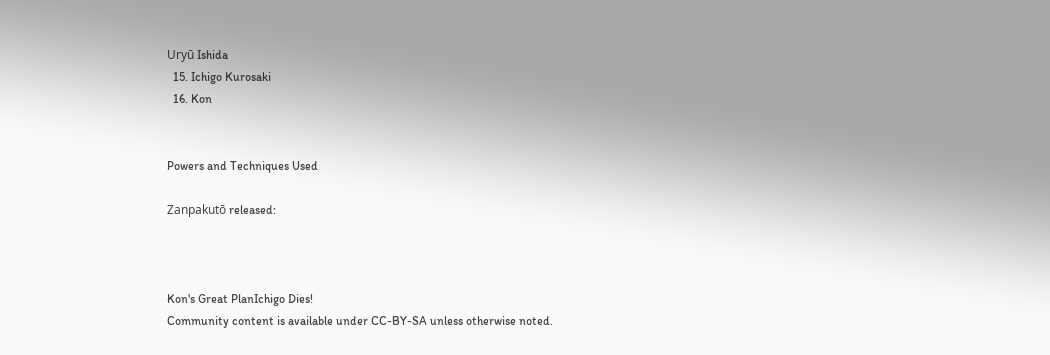Uryū Ishida
  15. Ichigo Kurosaki
  16. Kon


Powers and Techniques Used

Zanpakutō released:



Kon's Great PlanIchigo Dies!
Community content is available under CC-BY-SA unless otherwise noted.